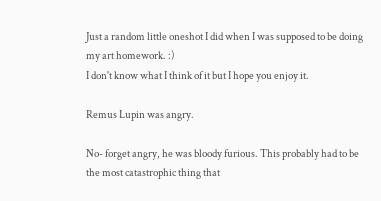Just a random little oneshot I did when I was supposed to be doing my art homework. :)
I don't know what I think of it but I hope you enjoy it.

Remus Lupin was angry.

No- forget angry, he was bloody furious. This probably had to be the most catastrophic thing that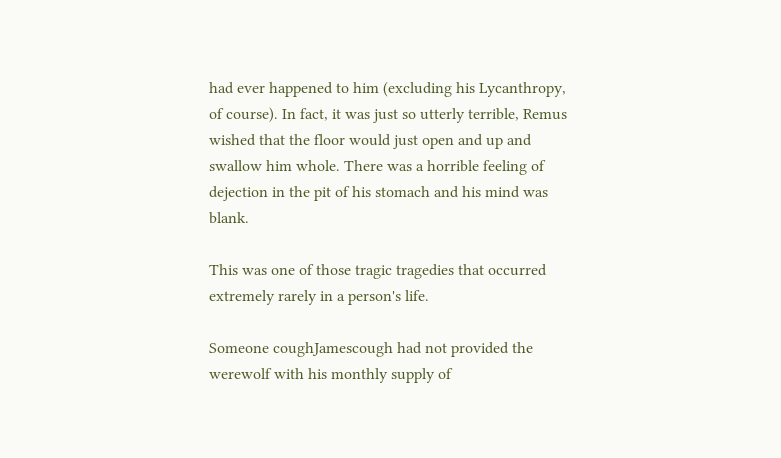had ever happened to him (excluding his Lycanthropy, of course). In fact, it was just so utterly terrible, Remus wished that the floor would just open and up and swallow him whole. There was a horrible feeling of dejection in the pit of his stomach and his mind was blank.

This was one of those tragic tragedies that occurred extremely rarely in a person's life.

Someone coughJamescough had not provided the werewolf with his monthly supply of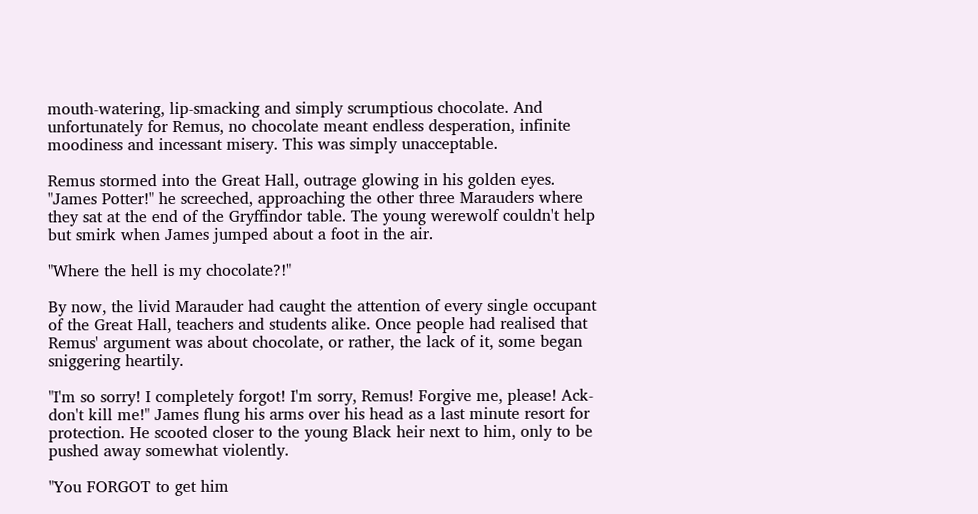mouth-watering, lip-smacking and simply scrumptious chocolate. And unfortunately for Remus, no chocolate meant endless desperation, infinite moodiness and incessant misery. This was simply unacceptable.

Remus stormed into the Great Hall, outrage glowing in his golden eyes. "James Potter!" he screeched, approaching the other three Marauders where they sat at the end of the Gryffindor table. The young werewolf couldn't help but smirk when James jumped about a foot in the air.

"Where the hell is my chocolate?!"

By now, the livid Marauder had caught the attention of every single occupant of the Great Hall, teachers and students alike. Once people had realised that Remus' argument was about chocolate, or rather, the lack of it, some began sniggering heartily.

"I'm so sorry! I completely forgot! I'm sorry, Remus! Forgive me, please! Ack- don't kill me!" James flung his arms over his head as a last minute resort for protection. He scooted closer to the young Black heir next to him, only to be pushed away somewhat violently.

"You FORGOT to get him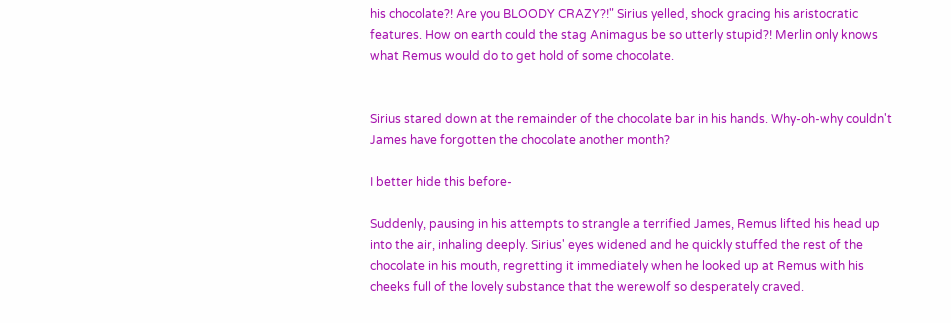his chocolate?! Are you BLOODY CRAZY?!" Sirius yelled, shock gracing his aristocratic features. How on earth could the stag Animagus be so utterly stupid?! Merlin only knows what Remus would do to get hold of some chocolate.


Sirius stared down at the remainder of the chocolate bar in his hands. Why-oh-why couldn't James have forgotten the chocolate another month?

I better hide this before-

Suddenly, pausing in his attempts to strangle a terrified James, Remus lifted his head up into the air, inhaling deeply. Sirius' eyes widened and he quickly stuffed the rest of the chocolate in his mouth, regretting it immediately when he looked up at Remus with his cheeks full of the lovely substance that the werewolf so desperately craved.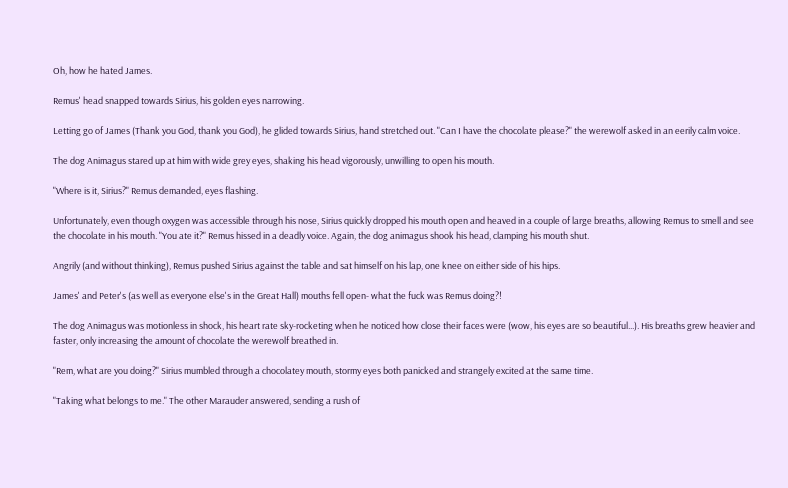Oh, how he hated James.

Remus' head snapped towards Sirius, his golden eyes narrowing.

Letting go of James (Thank you God, thank you God), he glided towards Sirius, hand stretched out. "Can I have the chocolate please?" the werewolf asked in an eerily calm voice.

The dog Animagus stared up at him with wide grey eyes, shaking his head vigorously, unwilling to open his mouth.

"Where is it, Sirius?" Remus demanded, eyes flashing.

Unfortunately, even though oxygen was accessible through his nose, Sirius quickly dropped his mouth open and heaved in a couple of large breaths, allowing Remus to smell and see the chocolate in his mouth. "You ate it?" Remus hissed in a deadly voice. Again, the dog animagus shook his head, clamping his mouth shut.

Angrily (and without thinking), Remus pushed Sirius against the table and sat himself on his lap, one knee on either side of his hips.

James' and Peter's (as well as everyone else's in the Great Hall) mouths fell open- what the fuck was Remus doing?!

The dog Animagus was motionless in shock, his heart rate sky-rocketing when he noticed how close their faces were (wow, his eyes are so beautiful...). His breaths grew heavier and faster, only increasing the amount of chocolate the werewolf breathed in.

"Rem, what are you doing?" Sirius mumbled through a chocolatey mouth, stormy eyes both panicked and strangely excited at the same time.

"Taking what belongs to me." The other Marauder answered, sending a rush of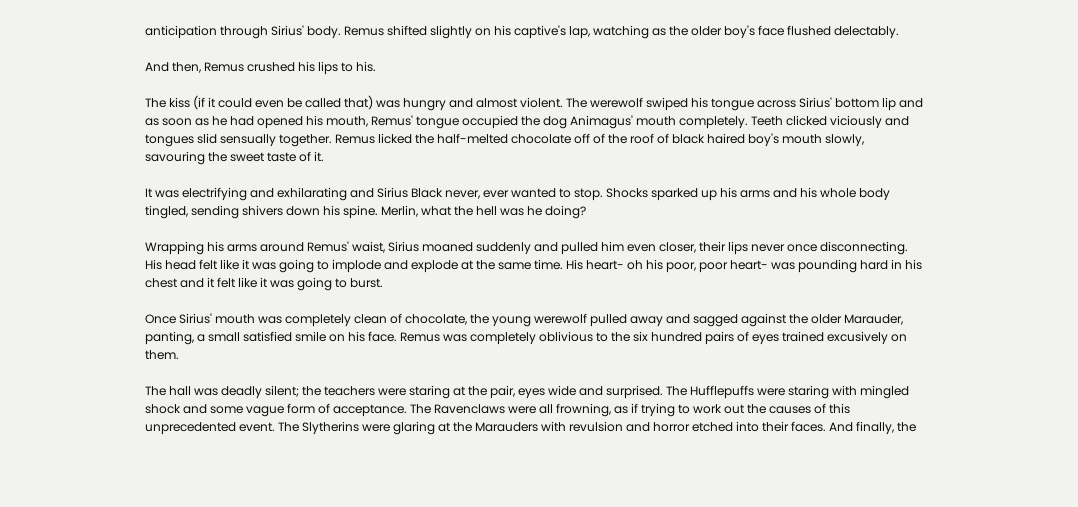anticipation through Sirius' body. Remus shifted slightly on his captive's lap, watching as the older boy's face flushed delectably.

And then, Remus crushed his lips to his.

The kiss (if it could even be called that) was hungry and almost violent. The werewolf swiped his tongue across Sirius' bottom lip and as soon as he had opened his mouth, Remus' tongue occupied the dog Animagus' mouth completely. Teeth clicked viciously and tongues slid sensually together. Remus licked the half-melted chocolate off of the roof of black haired boy's mouth slowly, savouring the sweet taste of it.

It was electrifying and exhilarating and Sirius Black never, ever wanted to stop. Shocks sparked up his arms and his whole body tingled, sending shivers down his spine. Merlin, what the hell was he doing?

Wrapping his arms around Remus' waist, Sirius moaned suddenly and pulled him even closer, their lips never once disconnecting. His head felt like it was going to implode and explode at the same time. His heart- oh his poor, poor heart- was pounding hard in his chest and it felt like it was going to burst.

Once Sirius' mouth was completely clean of chocolate, the young werewolf pulled away and sagged against the older Marauder, panting, a small satisfied smile on his face. Remus was completely oblivious to the six hundred pairs of eyes trained excusively on them.

The hall was deadly silent; the teachers were staring at the pair, eyes wide and surprised. The Hufflepuffs were staring with mingled shock and some vague form of acceptance. The Ravenclaws were all frowning, as if trying to work out the causes of this unprecedented event. The Slytherins were glaring at the Marauders with revulsion and horror etched into their faces. And finally, the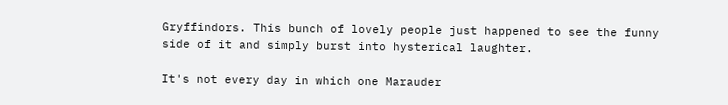Gryffindors. This bunch of lovely people just happened to see the funny side of it and simply burst into hysterical laughter.

It's not every day in which one Marauder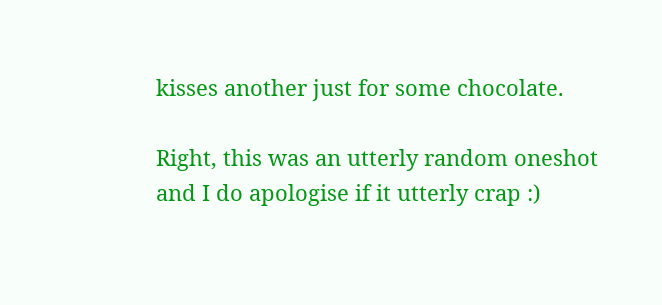kisses another just for some chocolate.

Right, this was an utterly random oneshot and I do apologise if it utterly crap :)